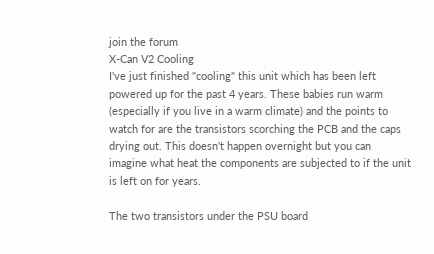join the forum
X-Can V2 Cooling
I've just finished "cooling" this unit which has been left powered up for the past 4 years. These babies run warm (especially if you live in a warm climate) and the points to watch for are the transistors scorching the PCB and the caps drying out. This doesn't happen overnight but you can imagine what heat the components are subjected to if the unit is left on for years.

The two transistors under the PSU board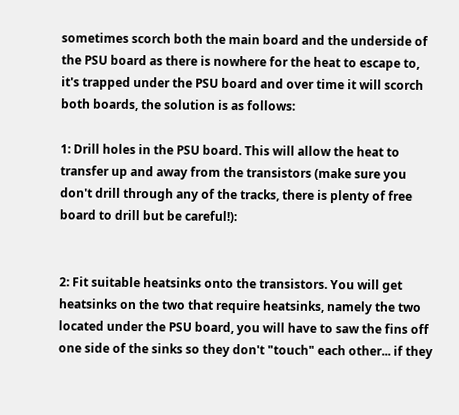sometimes scorch both the main board and the underside of the PSU board as there is nowhere for the heat to escape to, it's trapped under the PSU board and over time it will scorch both boards, the solution is as follows:

1: Drill holes in the PSU board. This will allow the heat to transfer up and away from the transistors (make sure you don't drill through any of the tracks, there is plenty of free board to drill but be careful!):


2: Fit suitable heatsinks onto the transistors. You will get heatsinks on the two that require heatsinks, namely the two located under the PSU board, you will have to saw the fins off one side of the sinks so they don't "touch" each other... if they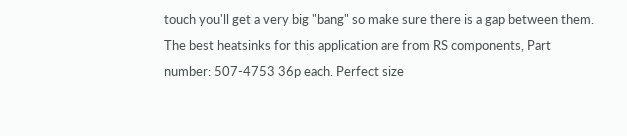touch you'll get a very big "bang" so make sure there is a gap between them. The best heatsinks for this application are from RS components, Part number: 507-4753 36p each. Perfect size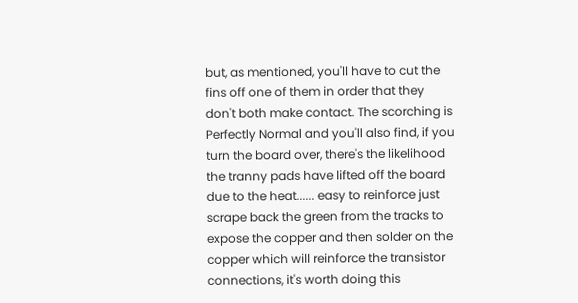but, as mentioned, you'll have to cut the fins off one of them in order that they don't both make contact. The scorching is Perfectly Normal and you'll also find, if you turn the board over, there's the likelihood the tranny pads have lifted off the board due to the heat...... easy to reinforce just scrape back the green from the tracks to expose the copper and then solder on the copper which will reinforce the transistor connections, it's worth doing this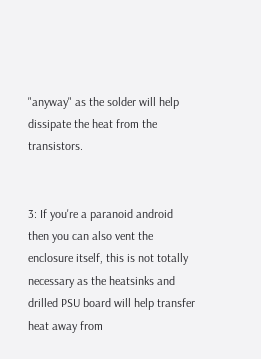"anyway" as the solder will help dissipate the heat from the transistors.


3: If you're a paranoid android then you can also vent the enclosure itself, this is not totally necessary as the heatsinks and drilled PSU board will help transfer heat away from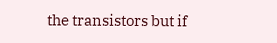the transistors but if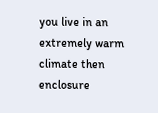you live in an extremely warm climate then enclosure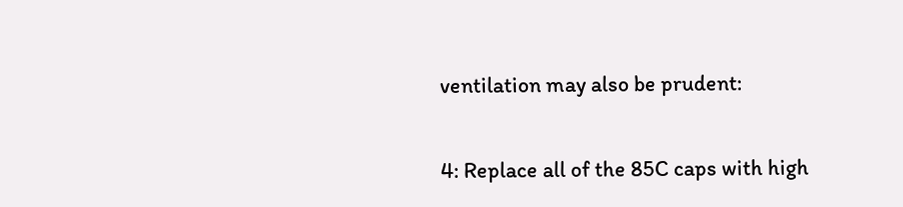ventilation may also be prudent:


4: Replace all of the 85C caps with high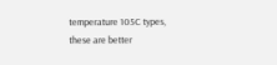temperature 105C types, these are better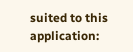suited to this application: